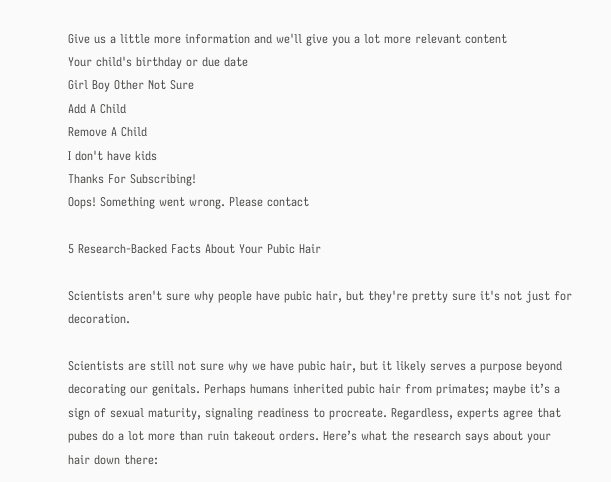Give us a little more information and we'll give you a lot more relevant content
Your child's birthday or due date
Girl Boy Other Not Sure
Add A Child
Remove A Child
I don't have kids
Thanks For Subscribing!
Oops! Something went wrong. Please contact

5 Research-Backed Facts About Your Pubic Hair

Scientists aren't sure why people have pubic hair, but they're pretty sure it's not just for decoration.

Scientists are still not sure why we have pubic hair, but it likely serves a purpose beyond decorating our genitals. Perhaps humans inherited pubic hair from primates; maybe it’s a sign of sexual maturity, signaling readiness to procreate. Regardless, experts agree that pubes do a lot more than ruin takeout orders. Here’s what the research says about your hair down there: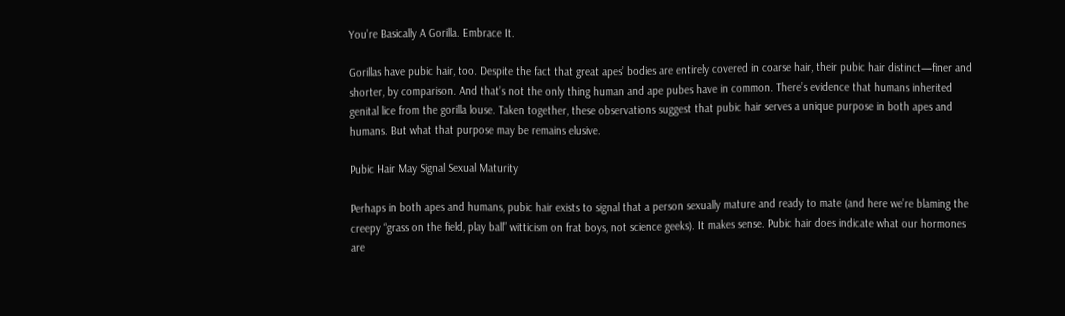You’re Basically A Gorilla. Embrace It.

Gorillas have pubic hair, too. Despite the fact that great apes’ bodies are entirely covered in coarse hair, their pubic hair distinct—finer and shorter, by comparison. And that’s not the only thing human and ape pubes have in common. There’s evidence that humans inherited genital lice from the gorilla louse. Taken together, these observations suggest that pubic hair serves a unique purpose in both apes and humans. But what that purpose may be remains elusive.

Pubic Hair May Signal Sexual Maturity

Perhaps in both apes and humans, pubic hair exists to signal that a person sexually mature and ready to mate (and here we’re blaming the creepy “grass on the field, play ball” witticism on frat boys, not science geeks). It makes sense. Pubic hair does indicate what our hormones are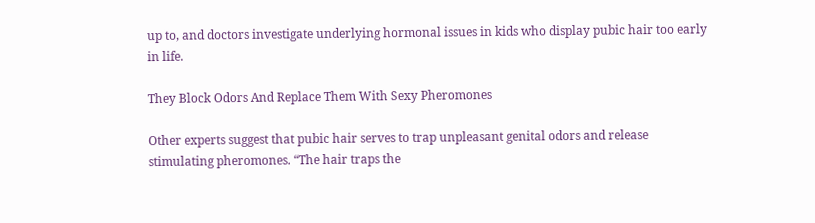up to, and doctors investigate underlying hormonal issues in kids who display pubic hair too early in life.

They Block Odors And Replace Them With Sexy Pheromones

Other experts suggest that pubic hair serves to trap unpleasant genital odors and release stimulating pheromones. “The hair traps the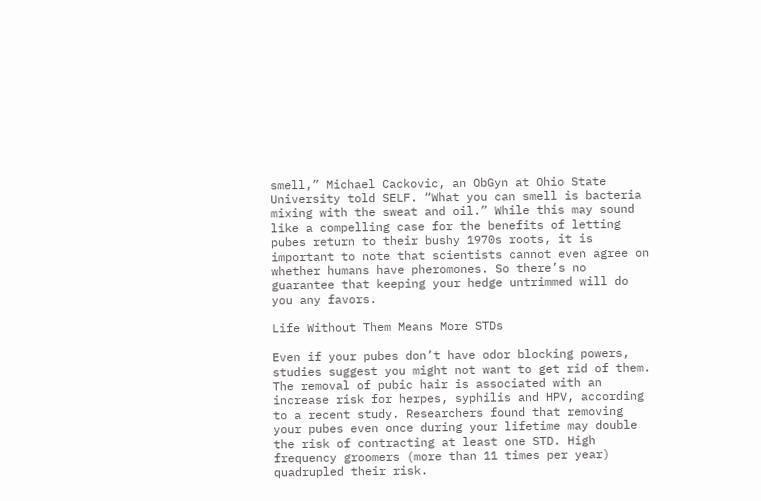smell,” Michael Cackovic, an ObGyn at Ohio State University told SELF. “What you can smell is bacteria mixing with the sweat and oil.” While this may sound like a compelling case for the benefits of letting pubes return to their bushy 1970s roots, it is important to note that scientists cannot even agree on whether humans have pheromones. So there’s no guarantee that keeping your hedge untrimmed will do you any favors.

Life Without Them Means More STDs

Even if your pubes don’t have odor blocking powers, studies suggest you might not want to get rid of them. The removal of pubic hair is associated with an increase risk for herpes, syphilis and HPV, according to a recent study. Researchers found that removing your pubes even once during your lifetime may double the risk of contracting at least one STD. High frequency groomers (more than 11 times per year) quadrupled their risk.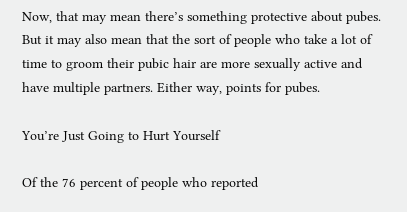Now, that may mean there’s something protective about pubes. But it may also mean that the sort of people who take a lot of time to groom their pubic hair are more sexually active and have multiple partners. Either way, points for pubes.

You’re Just Going to Hurt Yourself

Of the 76 percent of people who reported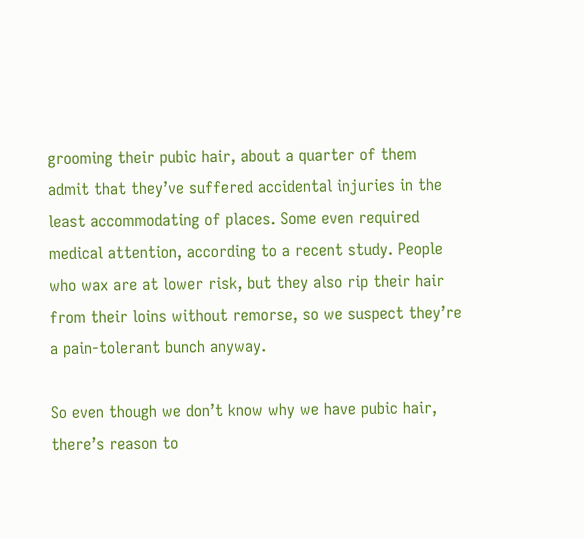grooming their pubic hair, about a quarter of them admit that they’ve suffered accidental injuries in the least accommodating of places. Some even required medical attention, according to a recent study. People who wax are at lower risk, but they also rip their hair from their loins without remorse, so we suspect they’re a pain-tolerant bunch anyway.

So even though we don’t know why we have pubic hair, there’s reason to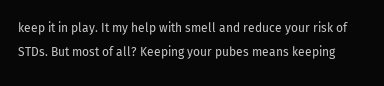keep it in play. It my help with smell and reduce your risk of STDs. But most of all? Keeping your pubes means keeping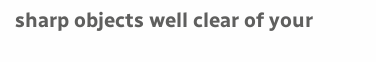sharp objects well clear of your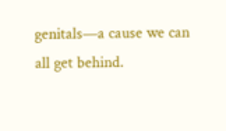genitals—a cause we can all get behind.